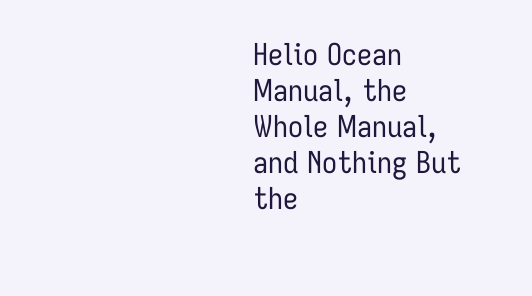Helio Ocean Manual, the Whole Manual, and Nothing But the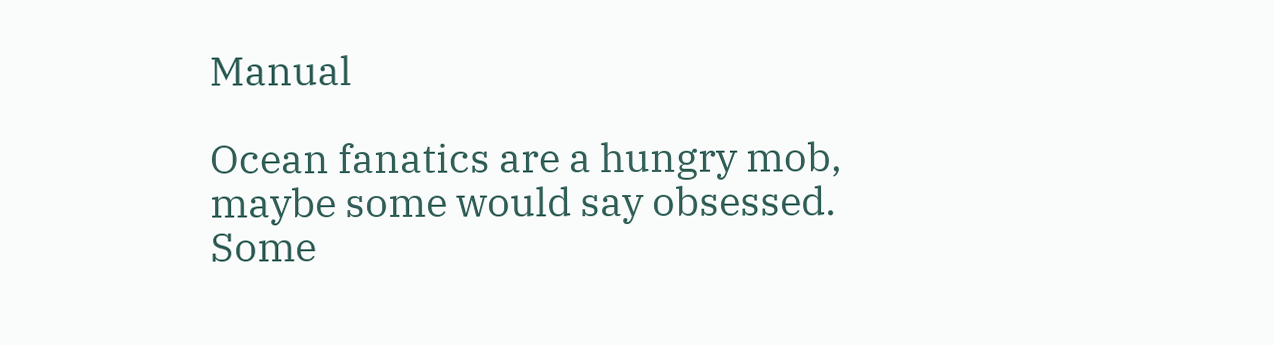Manual

Ocean fanatics are a hungry mob, maybe some would say obsessed. Some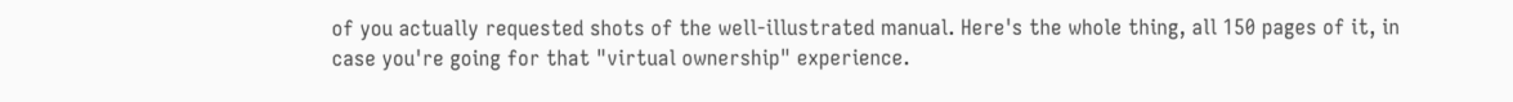of you actually requested shots of the well-illustrated manual. Here's the whole thing, all 150 pages of it, in case you're going for that "virtual ownership" experience.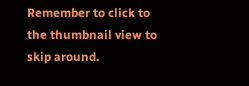Remember to click to the thumbnail view to skip around.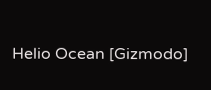Helio Ocean [Gizmodo]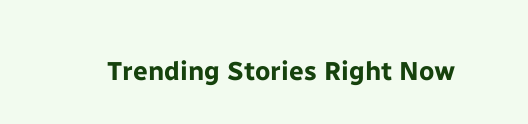Trending Stories Right Now